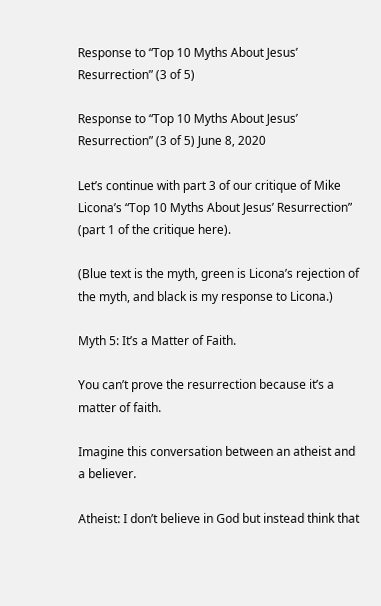Response to “Top 10 Myths About Jesus’ Resurrection” (3 of 5)

Response to “Top 10 Myths About Jesus’ Resurrection” (3 of 5) June 8, 2020

Let’s continue with part 3 of our critique of Mike Licona’s “Top 10 Myths About Jesus’ Resurrection” (part 1 of the critique here).

(Blue text is the myth, green is Licona’s rejection of the myth, and black is my response to Licona.)

Myth 5: It’s a Matter of Faith.

You can’t prove the resurrection because it’s a matter of faith.

Imagine this conversation between an atheist and a believer.

Atheist: I don’t believe in God but instead think that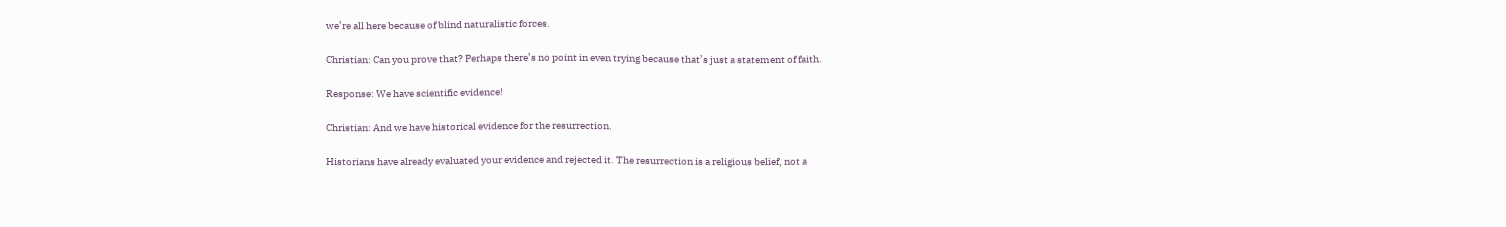we’re all here because of blind naturalistic forces.

Christian: Can you prove that? Perhaps there’s no point in even trying because that’s just a statement of faith.

Response: We have scientific evidence!

Christian: And we have historical evidence for the resurrection.

Historians have already evaluated your evidence and rejected it. The resurrection is a religious belief, not a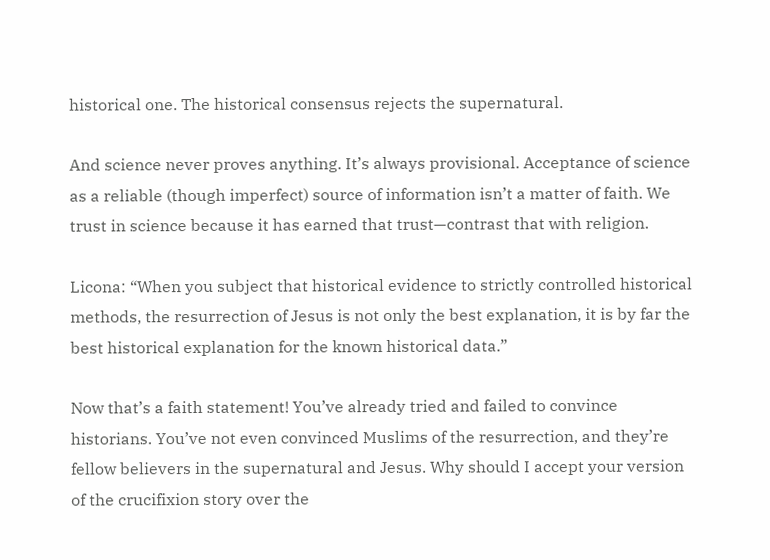historical one. The historical consensus rejects the supernatural.

And science never proves anything. It’s always provisional. Acceptance of science as a reliable (though imperfect) source of information isn’t a matter of faith. We trust in science because it has earned that trust—contrast that with religion.

Licona: “When you subject that historical evidence to strictly controlled historical methods, the resurrection of Jesus is not only the best explanation, it is by far the best historical explanation for the known historical data.”

Now that’s a faith statement! You’ve already tried and failed to convince historians. You’ve not even convinced Muslims of the resurrection, and they’re fellow believers in the supernatural and Jesus. Why should I accept your version of the crucifixion story over the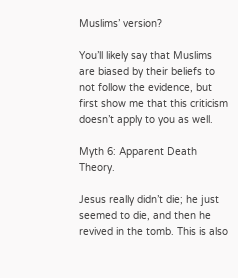Muslims’ version?

You’ll likely say that Muslims are biased by their beliefs to not follow the evidence, but first show me that this criticism doesn’t apply to you as well.

Myth 6: Apparent Death Theory.

Jesus really didn’t die; he just seemed to die, and then he revived in the tomb. This is also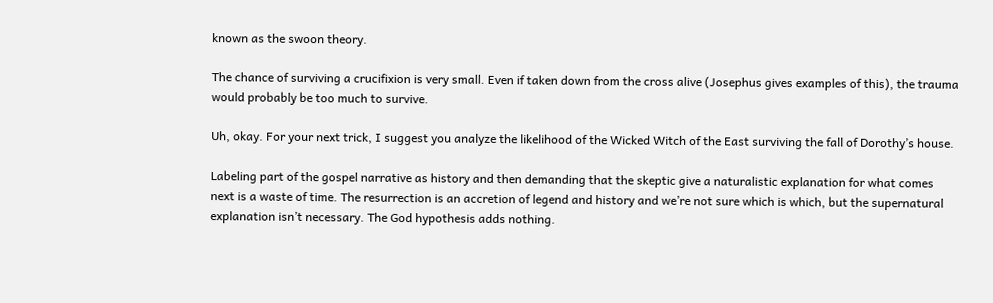known as the swoon theory.

The chance of surviving a crucifixion is very small. Even if taken down from the cross alive (Josephus gives examples of this), the trauma would probably be too much to survive.

Uh, okay. For your next trick, I suggest you analyze the likelihood of the Wicked Witch of the East surviving the fall of Dorothy’s house.

Labeling part of the gospel narrative as history and then demanding that the skeptic give a naturalistic explanation for what comes next is a waste of time. The resurrection is an accretion of legend and history and we’re not sure which is which, but the supernatural explanation isn’t necessary. The God hypothesis adds nothing.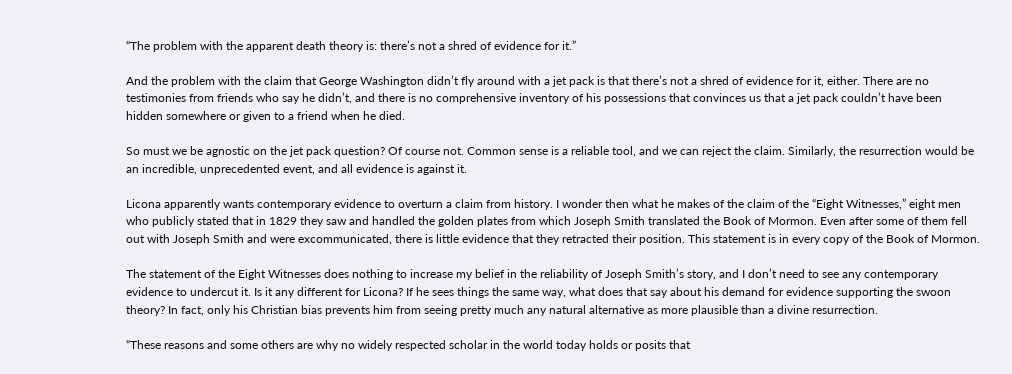“The problem with the apparent death theory is: there’s not a shred of evidence for it.”

And the problem with the claim that George Washington didn’t fly around with a jet pack is that there’s not a shred of evidence for it, either. There are no testimonies from friends who say he didn’t, and there is no comprehensive inventory of his possessions that convinces us that a jet pack couldn’t have been hidden somewhere or given to a friend when he died.

So must we be agnostic on the jet pack question? Of course not. Common sense is a reliable tool, and we can reject the claim. Similarly, the resurrection would be an incredible, unprecedented event, and all evidence is against it.

Licona apparently wants contemporary evidence to overturn a claim from history. I wonder then what he makes of the claim of the “Eight Witnesses,” eight men who publicly stated that in 1829 they saw and handled the golden plates from which Joseph Smith translated the Book of Mormon. Even after some of them fell out with Joseph Smith and were excommunicated, there is little evidence that they retracted their position. This statement is in every copy of the Book of Mormon.

The statement of the Eight Witnesses does nothing to increase my belief in the reliability of Joseph Smith’s story, and I don’t need to see any contemporary evidence to undercut it. Is it any different for Licona? If he sees things the same way, what does that say about his demand for evidence supporting the swoon theory? In fact, only his Christian bias prevents him from seeing pretty much any natural alternative as more plausible than a divine resurrection.

“These reasons and some others are why no widely respected scholar in the world today holds or posits that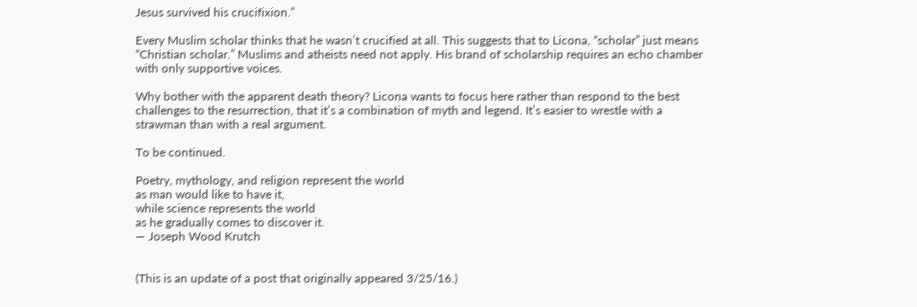Jesus survived his crucifixion.”

Every Muslim scholar thinks that he wasn’t crucified at all. This suggests that to Licona, “scholar” just means “Christian scholar.” Muslims and atheists need not apply. His brand of scholarship requires an echo chamber with only supportive voices.

Why bother with the apparent death theory? Licona wants to focus here rather than respond to the best challenges to the resurrection, that it’s a combination of myth and legend. It’s easier to wrestle with a strawman than with a real argument.

To be continued.

Poetry, mythology, and religion represent the world
as man would like to have it,
while science represents the world
as he gradually comes to discover it.
— Joseph Wood Krutch


(This is an update of a post that originally appeared 3/25/16.)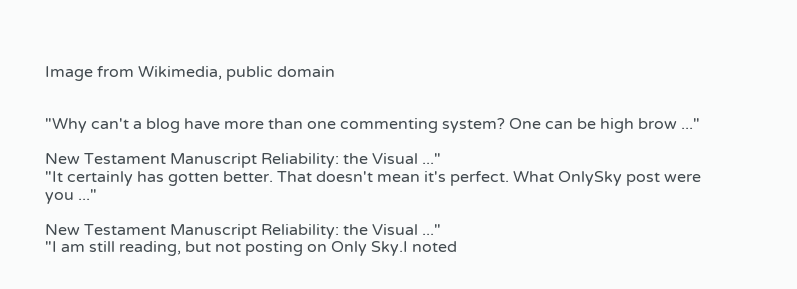Image from Wikimedia, public domain


"Why can't a blog have more than one commenting system? One can be high brow ..."

New Testament Manuscript Reliability: the Visual ..."
"It certainly has gotten better. That doesn't mean it's perfect. What OnlySky post were you ..."

New Testament Manuscript Reliability: the Visual ..."
"I am still reading, but not posting on Only Sky.I noted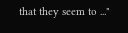that they seem to ..."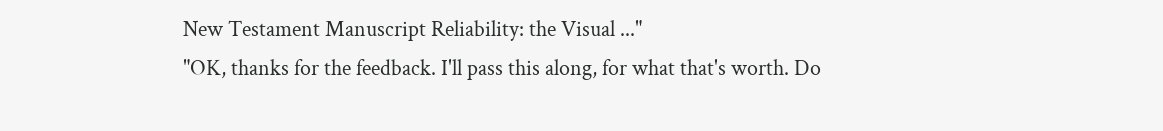New Testament Manuscript Reliability: the Visual ..."
"OK, thanks for the feedback. I'll pass this along, for what that's worth. Do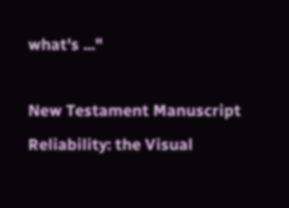what's ..."

New Testament Manuscript Reliability: the Visual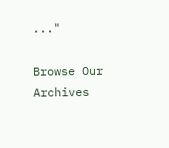..."

Browse Our Archives